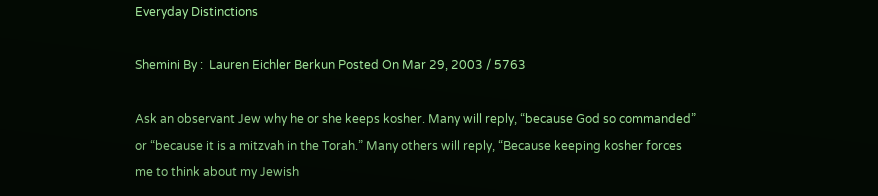Everyday Distinctions

Shemini By :  Lauren Eichler Berkun Posted On Mar 29, 2003 / 5763

Ask an observant Jew why he or she keeps kosher. Many will reply, “because God so commanded” or “because it is a mitzvah in the Torah.” Many others will reply, “Because keeping kosher forces me to think about my Jewish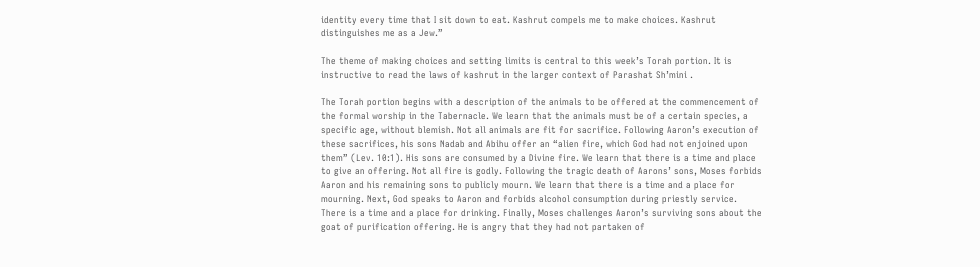identity every time that I sit down to eat. Kashrut compels me to make choices. Kashrut distinguishes me as a Jew.”

The theme of making choices and setting limits is central to this week’s Torah portion. It is instructive to read the laws of kashrut in the larger context of Parashat Sh’mini .

The Torah portion begins with a description of the animals to be offered at the commencement of the formal worship in the Tabernacle. We learn that the animals must be of a certain species, a specific age, without blemish. Not all animals are fit for sacrifice. Following Aaron’s execution of these sacrifices, his sons Nadab and Abihu offer an “alien fire, which God had not enjoined upon them” (Lev. 10:1). His sons are consumed by a Divine fire. We learn that there is a time and place to give an offering. Not all fire is godly. Following the tragic death of Aarons’ sons, Moses forbids Aaron and his remaining sons to publicly mourn. We learn that there is a time and a place for mourning. Next, God speaks to Aaron and forbids alcohol consumption during priestly service. There is a time and a place for drinking. Finally, Moses challenges Aaron’s surviving sons about the goat of purification offering. He is angry that they had not partaken of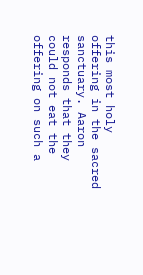this most holy offering in the sacred sanctuary. Aaron responds that they could not eat the offering on such a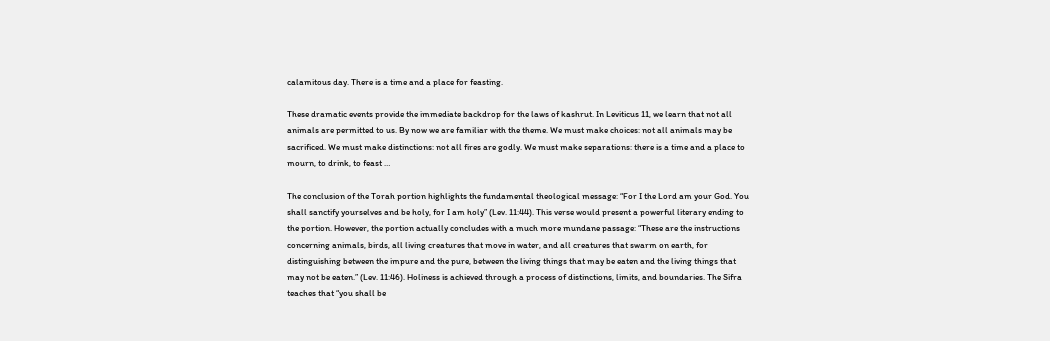calamitous day. There is a time and a place for feasting.

These dramatic events provide the immediate backdrop for the laws of kashrut. In Leviticus 11, we learn that not all animals are permitted to us. By now we are familiar with the theme. We must make choices: not all animals may be sacrificed. We must make distinctions: not all fires are godly. We must make separations: there is a time and a place to mourn, to drink, to feast …

The conclusion of the Torah portion highlights the fundamental theological message: “For I the Lord am your God. You shall sanctify yourselves and be holy, for I am holy” (Lev. 11:44). This verse would present a powerful literary ending to the portion. However, the portion actually concludes with a much more mundane passage: “These are the instructions concerning animals, birds, all living creatures that move in water, and all creatures that swarm on earth, for distinguishing between the impure and the pure, between the living things that may be eaten and the living things that may not be eaten.” (Lev. 11:46). Holiness is achieved through a process of distinctions, limits, and boundaries. The Sifra teaches that “you shall be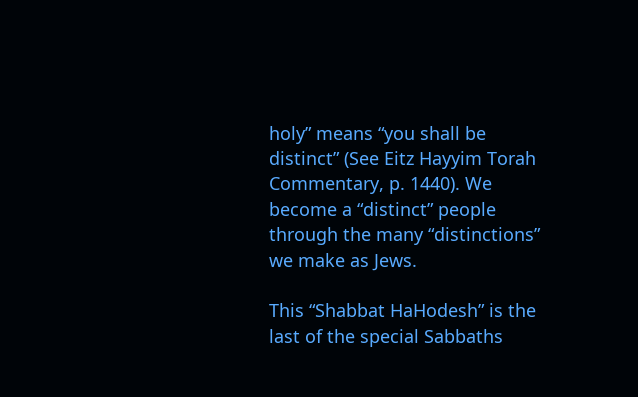holy” means “you shall be distinct” (See Eitz Hayyim Torah Commentary, p. 1440). We become a “distinct” people through the many “distinctions” we make as Jews.

This “Shabbat HaHodesh” is the last of the special Sabbaths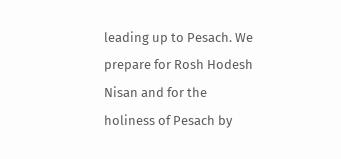leading up to Pesach. We prepare for Rosh Hodesh Nisan and for the holiness of Pesach by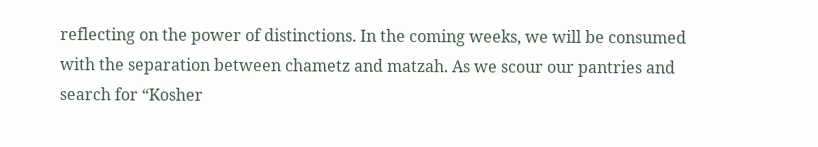reflecting on the power of distinctions. In the coming weeks, we will be consumed with the separation between chametz and matzah. As we scour our pantries and search for “Kosher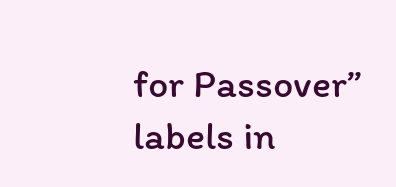for Passover” labels in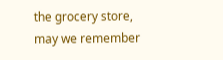the grocery store, may we remember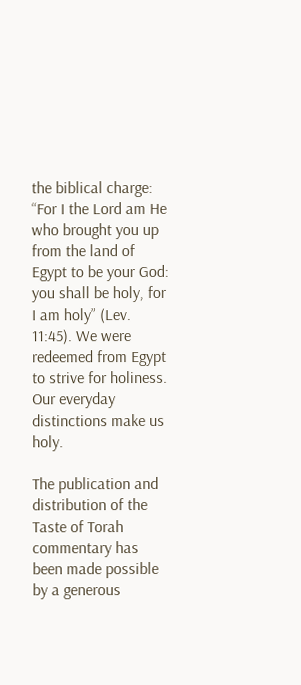the biblical charge: “For I the Lord am He who brought you up from the land of Egypt to be your God: you shall be holy, for I am holy” (Lev. 11:45). We were redeemed from Egypt to strive for holiness. Our everyday distinctions make us holy.

The publication and distribution of the Taste of Torah commentary has been made possible by a generous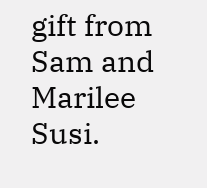gift from Sam and Marilee Susi.